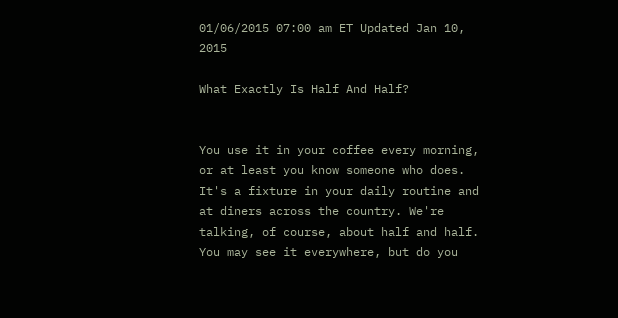01/06/2015 07:00 am ET Updated Jan 10, 2015

What Exactly Is Half And Half?


You use it in your coffee every morning, or at least you know someone who does. It's a fixture in your daily routine and at diners across the country. We're talking, of course, about half and half. You may see it everywhere, but do you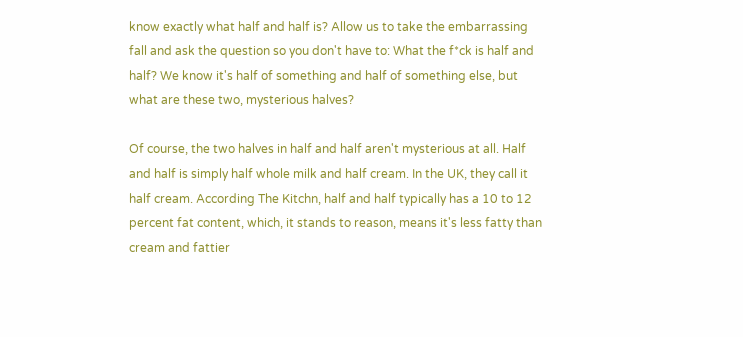know exactly what half and half is? Allow us to take the embarrassing fall and ask the question so you don't have to: What the f*ck is half and half? We know it's half of something and half of something else, but what are these two, mysterious halves?

Of course, the two halves in half and half aren't mysterious at all. Half and half is simply half whole milk and half cream. In the UK, they call it half cream. According The Kitchn, half and half typically has a 10 to 12 percent fat content, which, it stands to reason, means it's less fatty than cream and fattier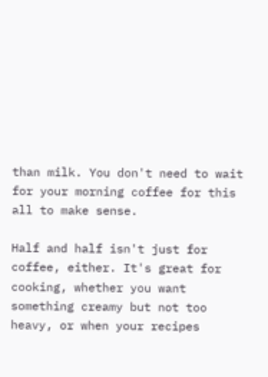than milk. You don't need to wait for your morning coffee for this all to make sense.

Half and half isn't just for coffee, either. It's great for cooking, whether you want something creamy but not too heavy, or when your recipes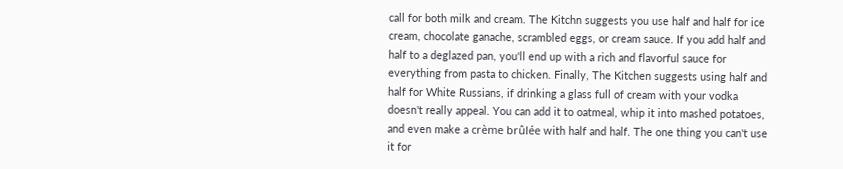call for both milk and cream. The Kitchn suggests you use half and half for ice cream, chocolate ganache, scrambled eggs, or cream sauce. If you add half and half to a deglazed pan, you'll end up with a rich and flavorful sauce for everything from pasta to chicken. Finally, The Kitchen suggests using half and half for White Russians, if drinking a glass full of cream with your vodka doesn't really appeal. You can add it to oatmeal, whip it into mashed potatoes, and even make a crème brûlée with half and half. The one thing you can't use it for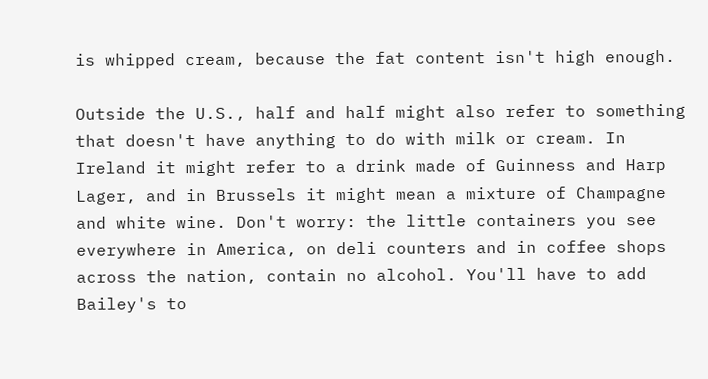is whipped cream, because the fat content isn't high enough.

Outside the U.S., half and half might also refer to something that doesn't have anything to do with milk or cream. In Ireland it might refer to a drink made of Guinness and Harp Lager, and in Brussels it might mean a mixture of Champagne and white wine. Don't worry: the little containers you see everywhere in America, on deli counters and in coffee shops across the nation, contain no alcohol. You'll have to add Bailey's to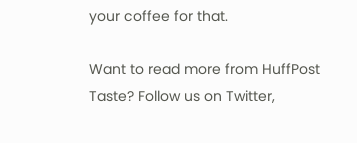your coffee for that.

Want to read more from HuffPost Taste? Follow us on Twitter,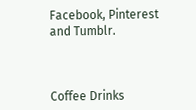Facebook, Pinterest and Tumblr.



Coffee Drinks